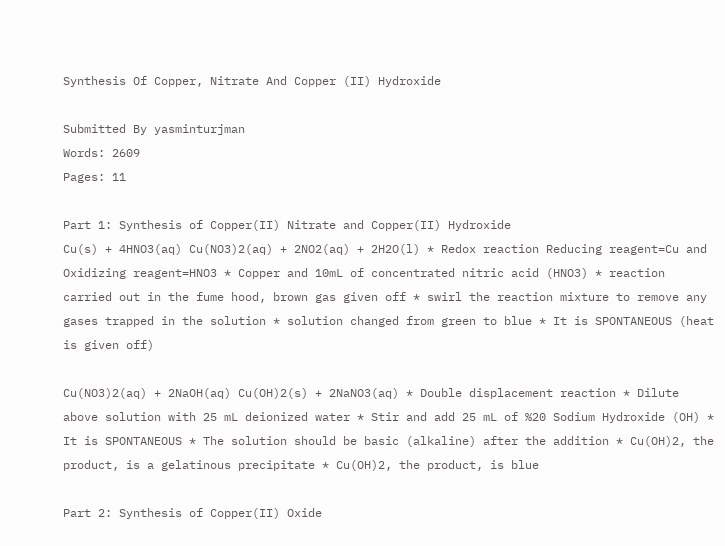Synthesis Of Copper, Nitrate And Copper (II) Hydroxide

Submitted By yasminturjman
Words: 2609
Pages: 11

Part 1: Synthesis of Copper(II) Nitrate and Copper(II) Hydroxide
Cu(s) + 4HNO3(aq) Cu(NO3)2(aq) + 2NO2(aq) + 2H2O(l) * Redox reaction Reducing reagent=Cu and Oxidizing reagent=HNO3 * Copper and 10mL of concentrated nitric acid (HNO3) * reaction carried out in the fume hood, brown gas given off * swirl the reaction mixture to remove any gases trapped in the solution * solution changed from green to blue * It is SPONTANEOUS (heat is given off)

Cu(NO3)2(aq) + 2NaOH(aq) Cu(OH)2(s) + 2NaNO3(aq) * Double displacement reaction * Dilute above solution with 25 mL deionized water * Stir and add 25 mL of %20 Sodium Hydroxide (OH) * It is SPONTANEOUS * The solution should be basic (alkaline) after the addition * Cu(OH)2, the product, is a gelatinous precipitate * Cu(OH)2, the product, is blue

Part 2: Synthesis of Copper(II) Oxide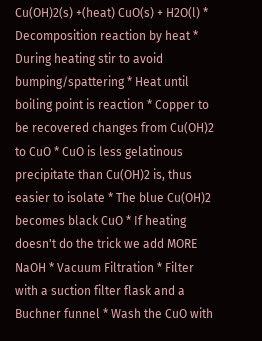Cu(OH)2(s) +(heat) CuO(s) + H2O(l) * Decomposition reaction by heat * During heating stir to avoid bumping/spattering * Heat until boiling point is reaction * Copper to be recovered changes from Cu(OH)2 to CuO * CuO is less gelatinous precipitate than Cu(OH)2 is, thus easier to isolate * The blue Cu(OH)2 becomes black CuO * If heating doesn't do the trick we add MORE NaOH * Vacuum Filtration * Filter with a suction filter flask and a Buchner funnel * Wash the CuO with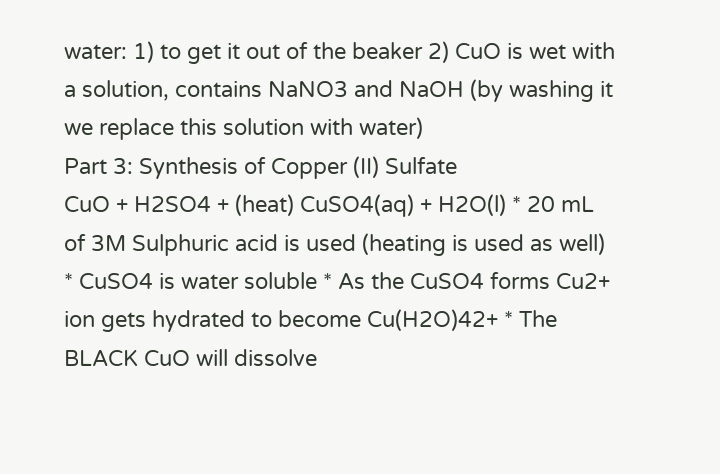water: 1) to get it out of the beaker 2) CuO is wet with a solution, contains NaNO3 and NaOH (by washing it we replace this solution with water)
Part 3: Synthesis of Copper (II) Sulfate
CuO + H2SO4 + (heat) CuSO4(aq) + H2O(l) * 20 mL of 3M Sulphuric acid is used (heating is used as well) * CuSO4 is water soluble * As the CuSO4 forms Cu2+ ion gets hydrated to become Cu(H2O)42+ * The BLACK CuO will dissolve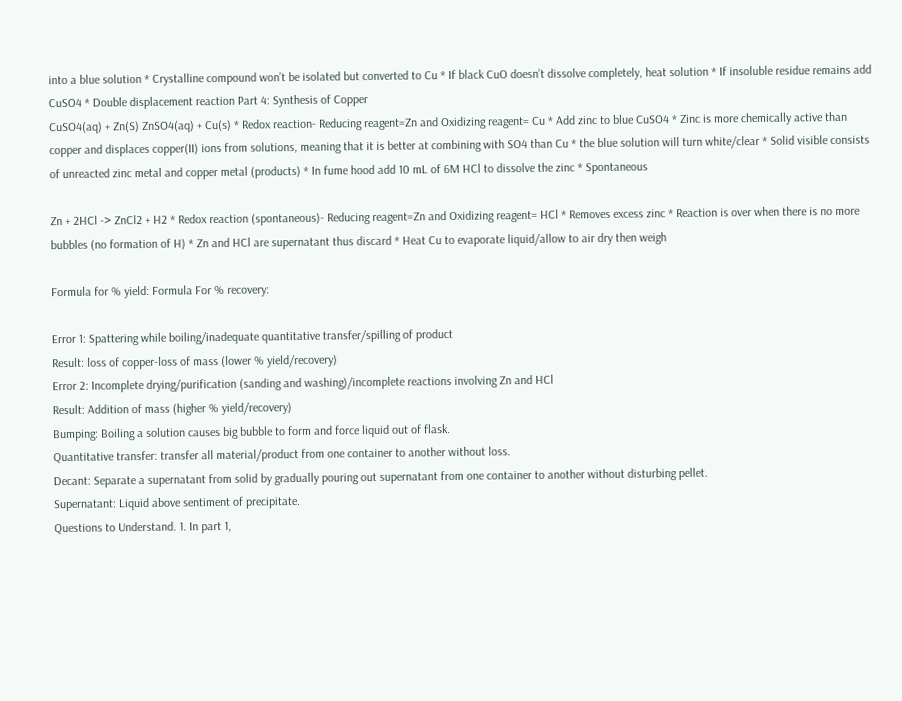into a blue solution * Crystalline compound won’t be isolated but converted to Cu * If black CuO doesn’t dissolve completely, heat solution * If insoluble residue remains add CuSO4 * Double displacement reaction Part 4: Synthesis of Copper
CuSO4(aq) + Zn(S) ZnSO4(aq) + Cu(s) * Redox reaction- Reducing reagent=Zn and Oxidizing reagent= Cu * Add zinc to blue CuSO4 * Zinc is more chemically active than copper and displaces copper(II) ions from solutions, meaning that it is better at combining with SO4 than Cu * the blue solution will turn white/clear * Solid visible consists of unreacted zinc metal and copper metal (products) * In fume hood add 10 mL of 6M HCl to dissolve the zinc * Spontaneous

Zn + 2HCl -> ZnCl2 + H2 * Redox reaction (spontaneous)- Reducing reagent=Zn and Oxidizing reagent= HCl * Removes excess zinc * Reaction is over when there is no more bubbles (no formation of H) * Zn and HCl are supernatant thus discard * Heat Cu to evaporate liquid/allow to air dry then weigh

Formula for % yield: Formula For % recovery:

Error 1: Spattering while boiling/inadequate quantitative transfer/spilling of product
Result: loss of copper-loss of mass (lower % yield/recovery)
Error 2: Incomplete drying/purification (sanding and washing)/incomplete reactions involving Zn and HCl
Result: Addition of mass (higher % yield/recovery)
Bumping: Boiling a solution causes big bubble to form and force liquid out of flask.
Quantitative transfer: transfer all material/product from one container to another without loss.
Decant: Separate a supernatant from solid by gradually pouring out supernatant from one container to another without disturbing pellet.
Supernatant: Liquid above sentiment of precipitate.
Questions to Understand. 1. In part 1,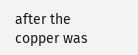after the copper was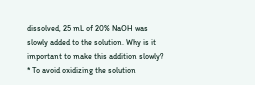dissolved, 25 mL of 20% NaOH was slowly added to the solution. Why is it important to make this addition slowly? * To avoid oxidizing the solution